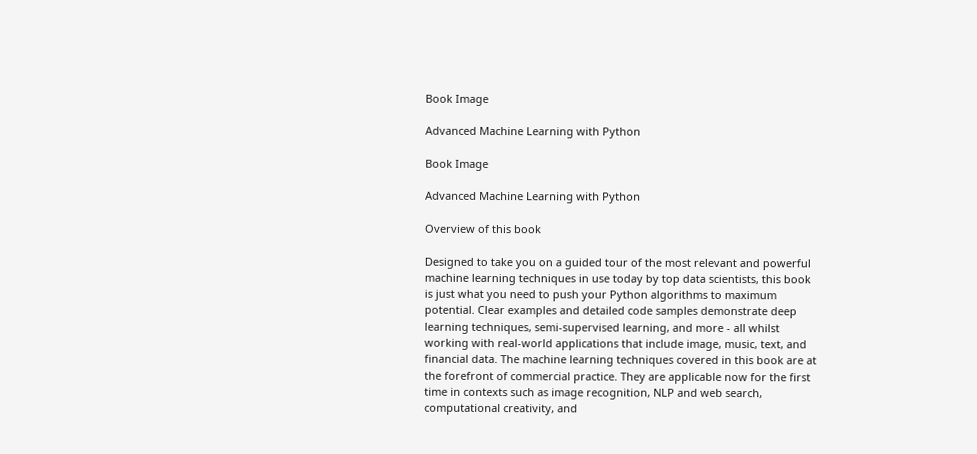Book Image

Advanced Machine Learning with Python

Book Image

Advanced Machine Learning with Python

Overview of this book

Designed to take you on a guided tour of the most relevant and powerful machine learning techniques in use today by top data scientists, this book is just what you need to push your Python algorithms to maximum potential. Clear examples and detailed code samples demonstrate deep learning techniques, semi-supervised learning, and more - all whilst working with real-world applications that include image, music, text, and financial data. The machine learning techniques covered in this book are at the forefront of commercial practice. They are applicable now for the first time in contexts such as image recognition, NLP and web search, computational creativity, and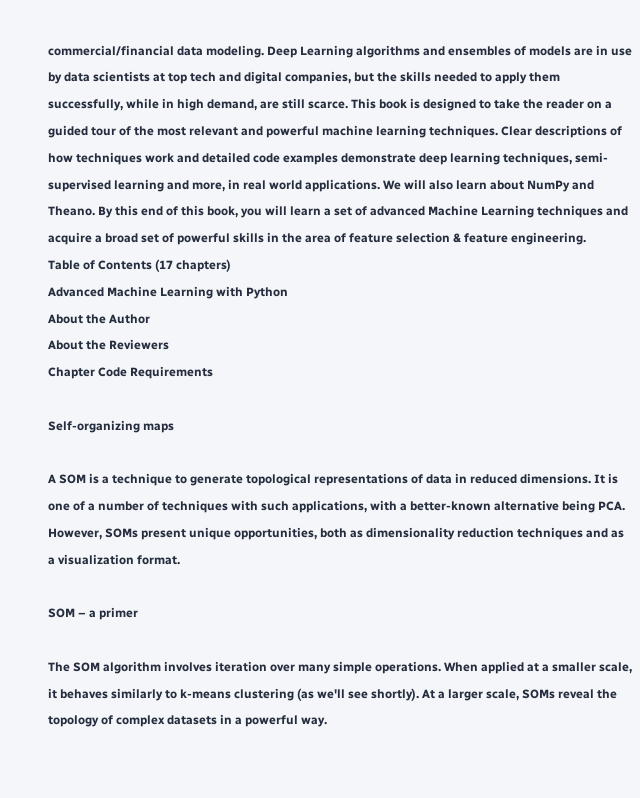commercial/financial data modeling. Deep Learning algorithms and ensembles of models are in use by data scientists at top tech and digital companies, but the skills needed to apply them successfully, while in high demand, are still scarce. This book is designed to take the reader on a guided tour of the most relevant and powerful machine learning techniques. Clear descriptions of how techniques work and detailed code examples demonstrate deep learning techniques, semi-supervised learning and more, in real world applications. We will also learn about NumPy and Theano. By this end of this book, you will learn a set of advanced Machine Learning techniques and acquire a broad set of powerful skills in the area of feature selection & feature engineering.
Table of Contents (17 chapters)
Advanced Machine Learning with Python
About the Author
About the Reviewers
Chapter Code Requirements

Self-organizing maps

A SOM is a technique to generate topological representations of data in reduced dimensions. It is one of a number of techniques with such applications, with a better-known alternative being PCA. However, SOMs present unique opportunities, both as dimensionality reduction techniques and as a visualization format.

SOM – a primer

The SOM algorithm involves iteration over many simple operations. When applied at a smaller scale, it behaves similarly to k-means clustering (as we'll see shortly). At a larger scale, SOMs reveal the topology of complex datasets in a powerful way.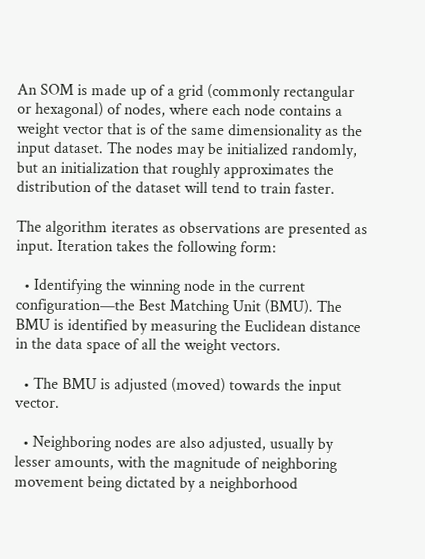An SOM is made up of a grid (commonly rectangular or hexagonal) of nodes, where each node contains a weight vector that is of the same dimensionality as the input dataset. The nodes may be initialized randomly, but an initialization that roughly approximates the distribution of the dataset will tend to train faster.

The algorithm iterates as observations are presented as input. Iteration takes the following form:

  • Identifying the winning node in the current configuration—the Best Matching Unit (BMU). The BMU is identified by measuring the Euclidean distance in the data space of all the weight vectors.

  • The BMU is adjusted (moved) towards the input vector.

  • Neighboring nodes are also adjusted, usually by lesser amounts, with the magnitude of neighboring movement being dictated by a neighborhood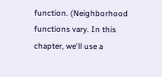function. (Neighborhood functions vary. In this chapter, we'll use a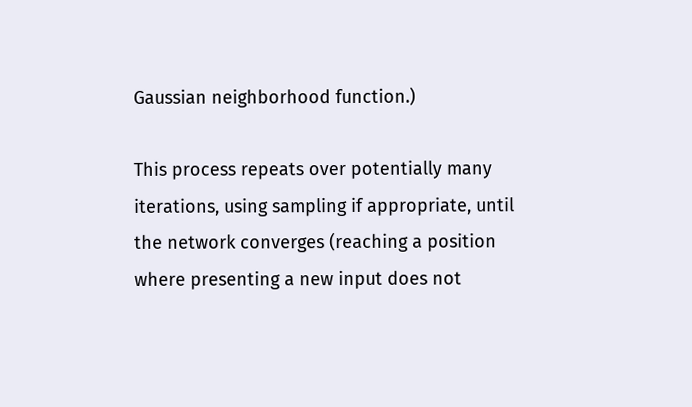Gaussian neighborhood function.)

This process repeats over potentially many iterations, using sampling if appropriate, until the network converges (reaching a position where presenting a new input does not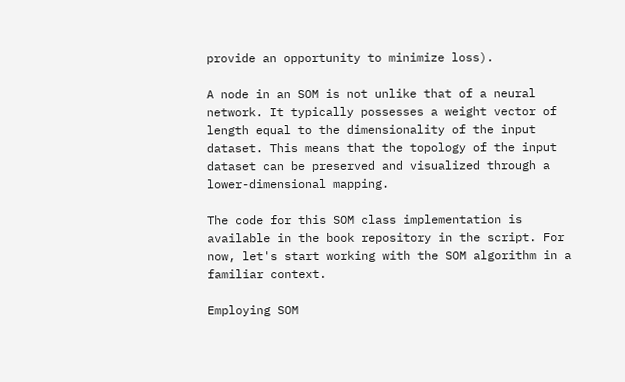provide an opportunity to minimize loss).

A node in an SOM is not unlike that of a neural network. It typically possesses a weight vector of length equal to the dimensionality of the input dataset. This means that the topology of the input dataset can be preserved and visualized through a lower-dimensional mapping.

The code for this SOM class implementation is available in the book repository in the script. For now, let's start working with the SOM algorithm in a familiar context.

Employing SOM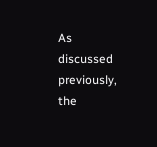As discussed previously, the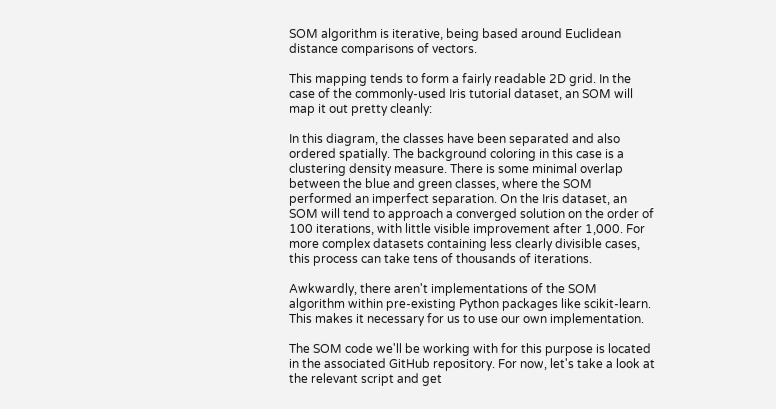SOM algorithm is iterative, being based around Euclidean distance comparisons of vectors.

This mapping tends to form a fairly readable 2D grid. In the case of the commonly-used Iris tutorial dataset, an SOM will map it out pretty cleanly:

In this diagram, the classes have been separated and also ordered spatially. The background coloring in this case is a clustering density measure. There is some minimal overlap between the blue and green classes, where the SOM performed an imperfect separation. On the Iris dataset, an SOM will tend to approach a converged solution on the order of 100 iterations, with little visible improvement after 1,000. For more complex datasets containing less clearly divisible cases, this process can take tens of thousands of iterations.

Awkwardly, there aren't implementations of the SOM algorithm within pre-existing Python packages like scikit-learn. This makes it necessary for us to use our own implementation.

The SOM code we'll be working with for this purpose is located in the associated GitHub repository. For now, let's take a look at the relevant script and get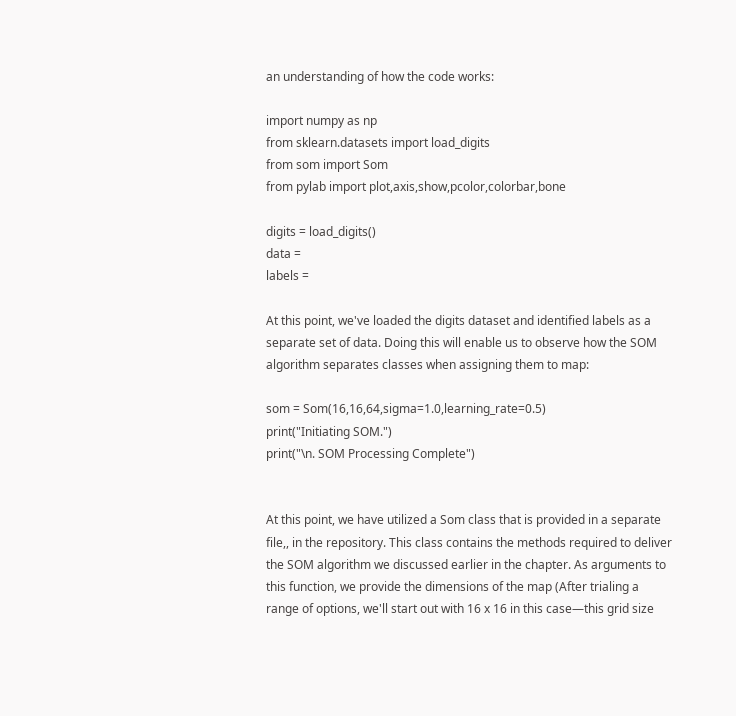an understanding of how the code works:

import numpy as np
from sklearn.datasets import load_digits
from som import Som
from pylab import plot,axis,show,pcolor,colorbar,bone

digits = load_digits()
data =
labels =

At this point, we've loaded the digits dataset and identified labels as a separate set of data. Doing this will enable us to observe how the SOM algorithm separates classes when assigning them to map:

som = Som(16,16,64,sigma=1.0,learning_rate=0.5)
print("Initiating SOM.")
print("\n. SOM Processing Complete")


At this point, we have utilized a Som class that is provided in a separate file,, in the repository. This class contains the methods required to deliver the SOM algorithm we discussed earlier in the chapter. As arguments to this function, we provide the dimensions of the map (After trialing a range of options, we'll start out with 16 x 16 in this case—this grid size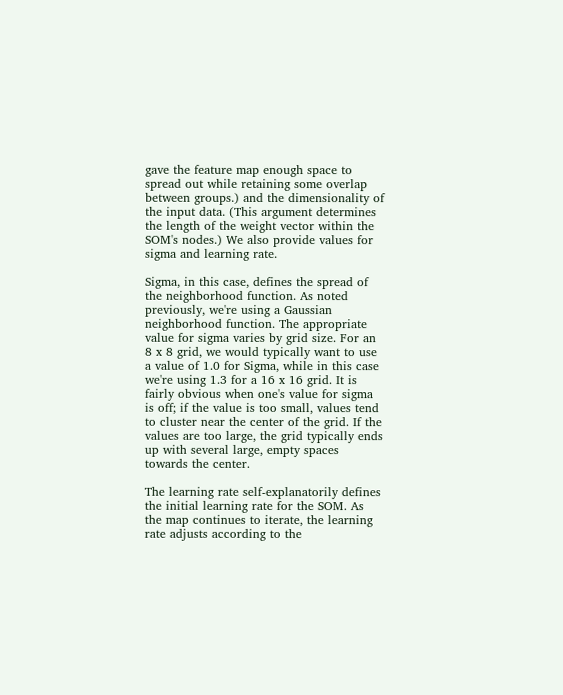gave the feature map enough space to spread out while retaining some overlap between groups.) and the dimensionality of the input data. (This argument determines the length of the weight vector within the SOM's nodes.) We also provide values for sigma and learning rate.

Sigma, in this case, defines the spread of the neighborhood function. As noted previously, we're using a Gaussian neighborhood function. The appropriate value for sigma varies by grid size. For an 8 x 8 grid, we would typically want to use a value of 1.0 for Sigma, while in this case we're using 1.3 for a 16 x 16 grid. It is fairly obvious when one's value for sigma is off; if the value is too small, values tend to cluster near the center of the grid. If the values are too large, the grid typically ends up with several large, empty spaces towards the center.

The learning rate self-explanatorily defines the initial learning rate for the SOM. As the map continues to iterate, the learning rate adjusts according to the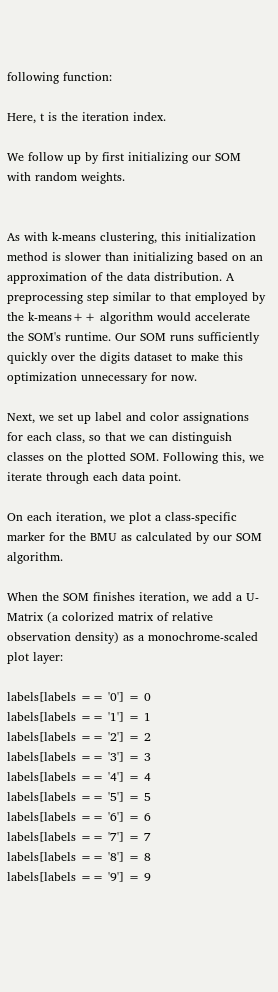following function:

Here, t is the iteration index.

We follow up by first initializing our SOM with random weights.


As with k-means clustering, this initialization method is slower than initializing based on an approximation of the data distribution. A preprocessing step similar to that employed by the k-means++ algorithm would accelerate the SOM's runtime. Our SOM runs sufficiently quickly over the digits dataset to make this optimization unnecessary for now.

Next, we set up label and color assignations for each class, so that we can distinguish classes on the plotted SOM. Following this, we iterate through each data point.

On each iteration, we plot a class-specific marker for the BMU as calculated by our SOM algorithm.

When the SOM finishes iteration, we add a U-Matrix (a colorized matrix of relative observation density) as a monochrome-scaled plot layer:

labels[labels == '0'] = 0
labels[labels == '1'] = 1
labels[labels == '2'] = 2
labels[labels == '3'] = 3
labels[labels == '4'] = 4
labels[labels == '5'] = 5
labels[labels == '6'] = 6
labels[labels == '7'] = 7
labels[labels == '8'] = 8
labels[labels == '9'] = 9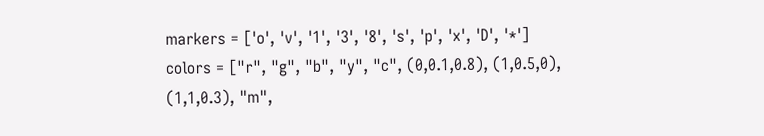markers = ['o', 'v', '1', '3', '8', 's', 'p', 'x', 'D', '*']
colors = ["r", "g", "b", "y", "c", (0,0.1,0.8), (1,0.5,0), (1,1,0.3), "m",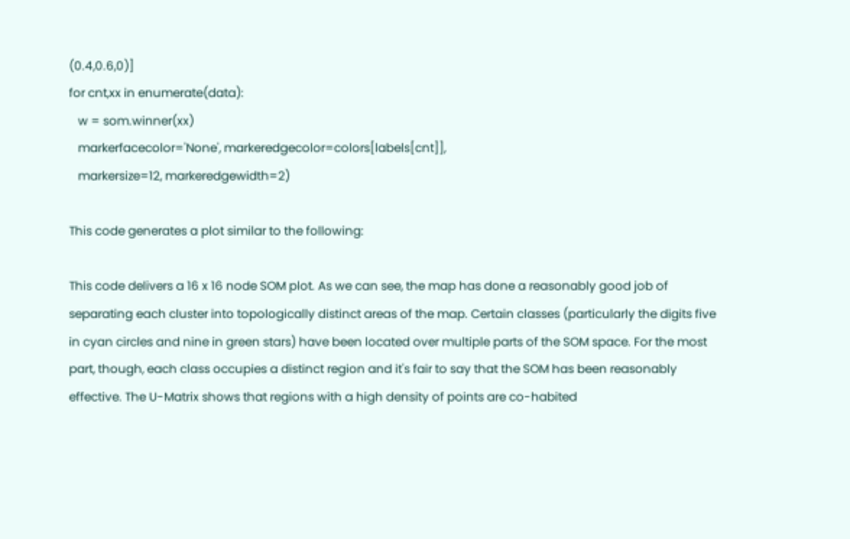(0.4,0.6,0)]
for cnt,xx in enumerate(data):
   w = som.winner(xx)
   markerfacecolor='None', markeredgecolor=colors[labels[cnt]],
   markersize=12, markeredgewidth=2)

This code generates a plot similar to the following:

This code delivers a 16 x 16 node SOM plot. As we can see, the map has done a reasonably good job of separating each cluster into topologically distinct areas of the map. Certain classes (particularly the digits five in cyan circles and nine in green stars) have been located over multiple parts of the SOM space. For the most part, though, each class occupies a distinct region and it's fair to say that the SOM has been reasonably effective. The U-Matrix shows that regions with a high density of points are co-habited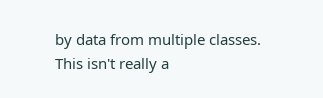by data from multiple classes. This isn't really a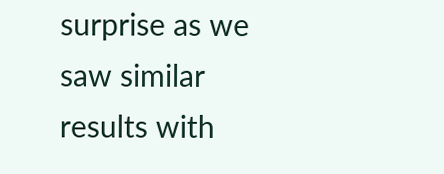surprise as we saw similar results with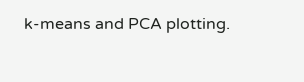k-means and PCA plotting.